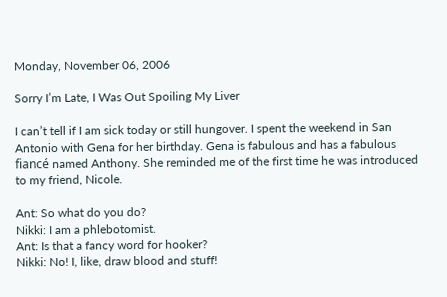Monday, November 06, 2006

Sorry I’m Late, I Was Out Spoiling My Liver

I can’t tell if I am sick today or still hungover. I spent the weekend in San Antonio with Gena for her birthday. Gena is fabulous and has a fabulous fiancé named Anthony. She reminded me of the first time he was introduced to my friend, Nicole.

Ant: So what do you do?
Nikki: I am a phlebotomist.
Ant: Is that a fancy word for hooker?
Nikki: No! I, like, draw blood and stuff!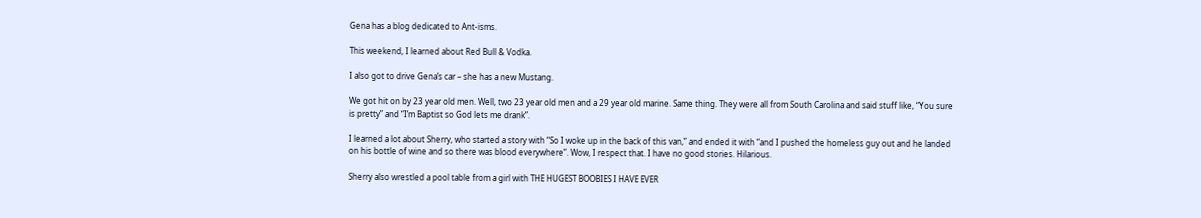Gena has a blog dedicated to Ant-isms.

This weekend, I learned about Red Bull & Vodka.

I also got to drive Gena’s car – she has a new Mustang.

We got hit on by 23 year old men. Well, two 23 year old men and a 29 year old marine. Same thing. They were all from South Carolina and said stuff like, “You sure is pretty” and “I’m Baptist so God lets me drank”.

I learned a lot about Sherry, who started a story with “So I woke up in the back of this van,” and ended it with “and I pushed the homeless guy out and he landed on his bottle of wine and so there was blood everywhere”. Wow, I respect that. I have no good stories. Hilarious.

Sherry also wrestled a pool table from a girl with THE HUGEST BOOBIES I HAVE EVER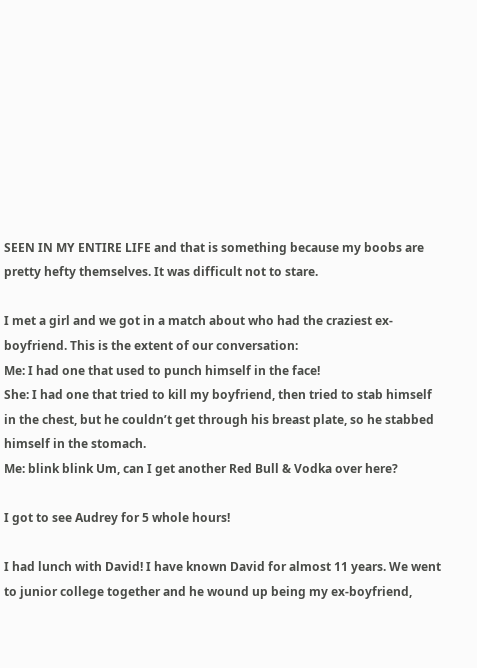SEEN IN MY ENTIRE LIFE and that is something because my boobs are pretty hefty themselves. It was difficult not to stare.

I met a girl and we got in a match about who had the craziest ex-boyfriend. This is the extent of our conversation:
Me: I had one that used to punch himself in the face!
She: I had one that tried to kill my boyfriend, then tried to stab himself in the chest, but he couldn’t get through his breast plate, so he stabbed himself in the stomach.
Me: blink blink Um, can I get another Red Bull & Vodka over here?

I got to see Audrey for 5 whole hours!

I had lunch with David! I have known David for almost 11 years. We went to junior college together and he wound up being my ex-boyfriend,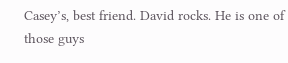Casey’s, best friend. David rocks. He is one of those guys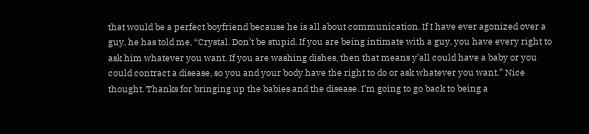that would be a perfect boyfriend because he is all about communication. If I have ever agonized over a guy, he has told me, “Crystal. Don’t be stupid. If you are being intimate with a guy, you have every right to ask him whatever you want. If you are washing dishes, then that means y’all could have a baby or you could contract a disease, so you and your body have the right to do or ask whatever you want.” Nice thought. Thanks for bringing up the babies and the disease. I’m going to go back to being a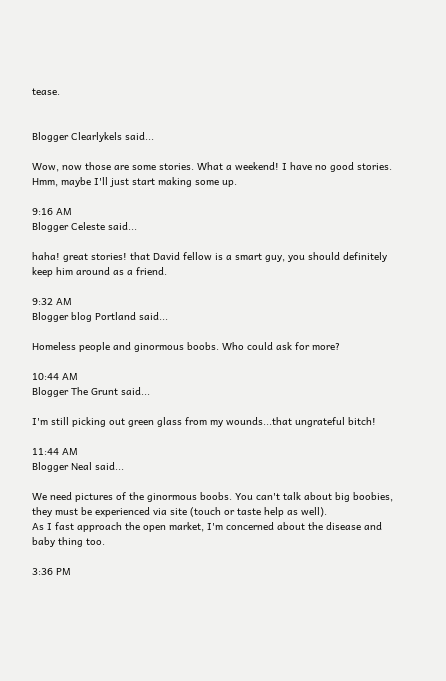tease.


Blogger Clearlykels said...

Wow, now those are some stories. What a weekend! I have no good stories. Hmm, maybe I'll just start making some up.

9:16 AM
Blogger Celeste said...

haha! great stories! that David fellow is a smart guy, you should definitely keep him around as a friend.

9:32 AM
Blogger blog Portland said...

Homeless people and ginormous boobs. Who could ask for more?

10:44 AM
Blogger The Grunt said...

I'm still picking out green glass from my wounds...that ungrateful bitch!

11:44 AM
Blogger Neal said...

We need pictures of the ginormous boobs. You can't talk about big boobies, they must be experienced via site (touch or taste help as well).
As I fast approach the open market, I'm concerned about the disease and baby thing too.

3:36 PM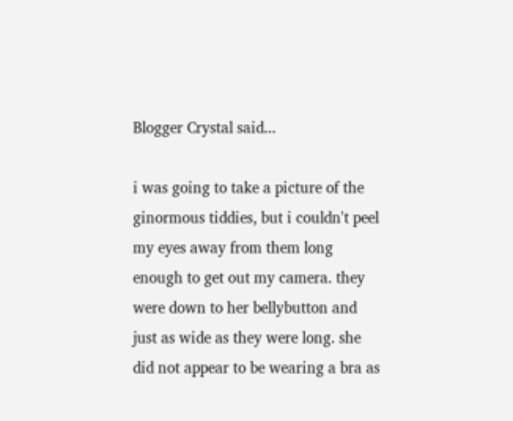Blogger Crystal said...

i was going to take a picture of the ginormous tiddies, but i couldn't peel my eyes away from them long enough to get out my camera. they were down to her bellybutton and just as wide as they were long. she did not appear to be wearing a bra as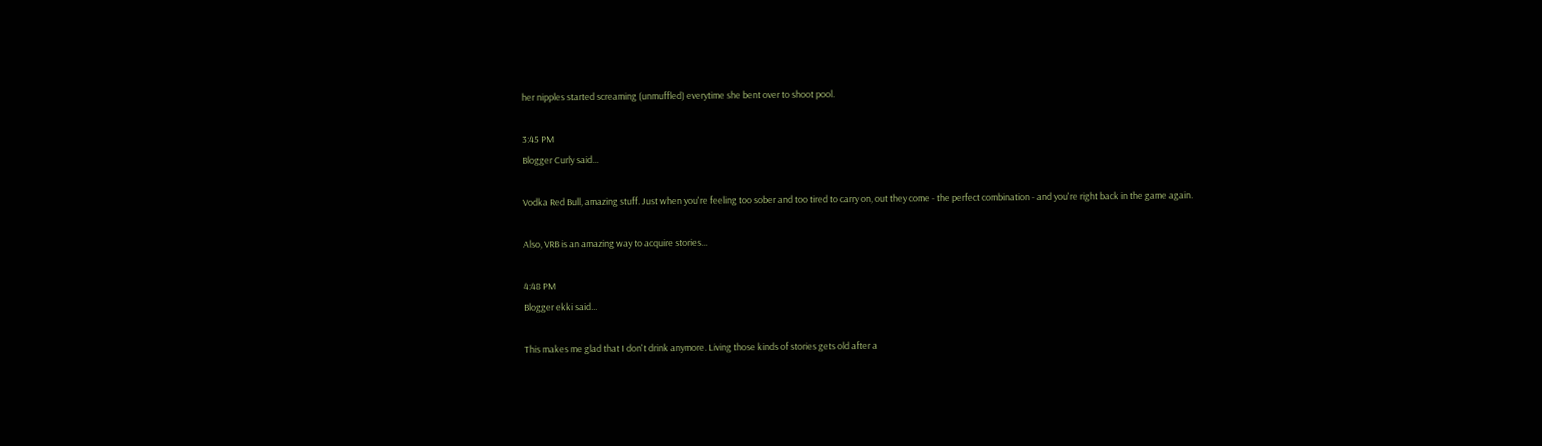her nipples started screaming (unmuffled) everytime she bent over to shoot pool.

3:45 PM
Blogger Curly said...

Vodka Red Bull, amazing stuff. Just when you're feeling too sober and too tired to carry on, out they come - the perfect combination - and you're right back in the game again.

Also, VRB is an amazing way to acquire stories...

4:48 PM
Blogger ekki said...

This makes me glad that I don't drink anymore. Living those kinds of stories gets old after a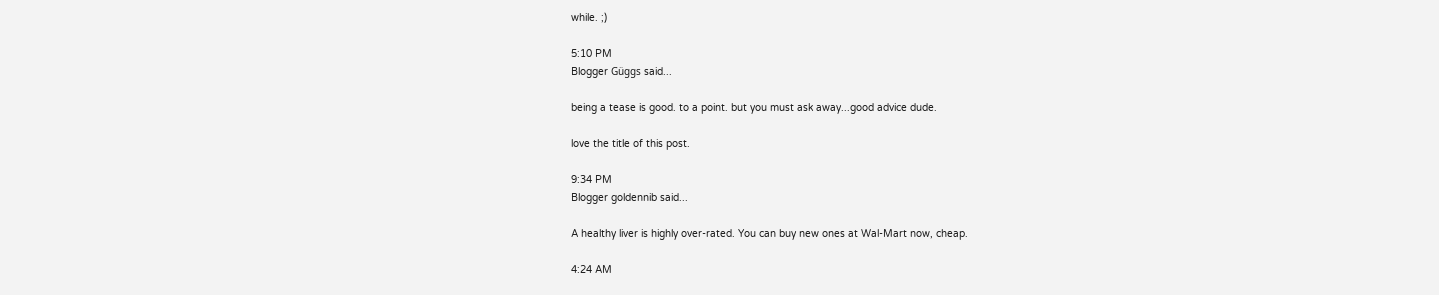while. ;)

5:10 PM
Blogger Güggs said...

being a tease is good. to a point. but you must ask away...good advice dude.

love the title of this post.

9:34 PM
Blogger goldennib said...

A healthy liver is highly over-rated. You can buy new ones at Wal-Mart now, cheap.

4:24 AM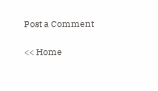Post a Comment

<< Home